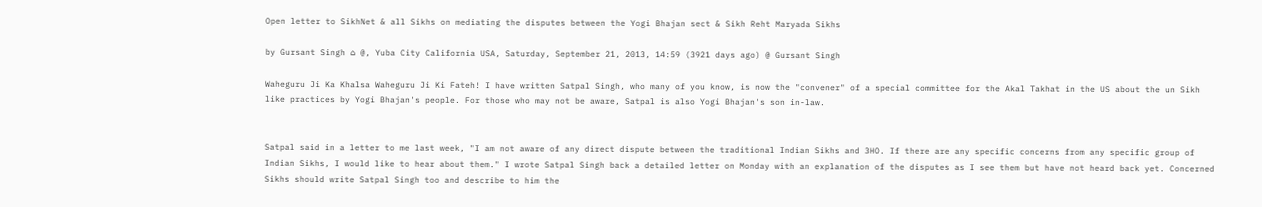Open letter to SikhNet & all Sikhs on mediating the disputes between the Yogi Bhajan sect & Sikh Reht Maryada Sikhs

by Gursant Singh ⌂ @, Yuba City California USA, Saturday, September 21, 2013, 14:59 (3921 days ago) @ Gursant Singh

Waheguru Ji Ka Khalsa Waheguru Ji Ki Fateh! I have written Satpal Singh, who many of you know, is now the "convener" of a special committee for the Akal Takhat in the US about the un Sikh like practices by Yogi Bhajan's people. For those who may not be aware, Satpal is also Yogi Bhajan's son in-law.


Satpal said in a letter to me last week, "I am not aware of any direct dispute between the traditional Indian Sikhs and 3HO. If there are any specific concerns from any specific group of Indian Sikhs, I would like to hear about them." I wrote Satpal Singh back a detailed letter on Monday with an explanation of the disputes as I see them but have not heard back yet. Concerned Sikhs should write Satpal Singh too and describe to him the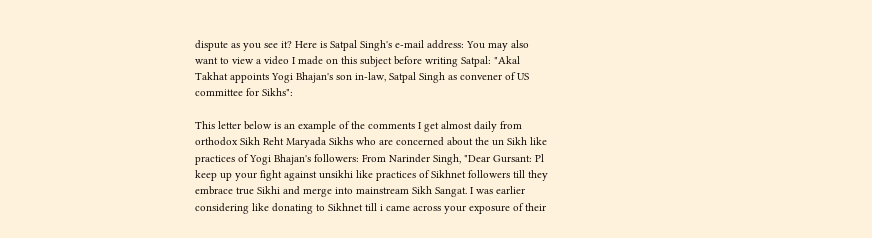dispute as you see it? Here is Satpal Singh's e-mail address: You may also want to view a video I made on this subject before writing Satpal: "Akal Takhat appoints Yogi Bhajan's son in-law, Satpal Singh as convener of US committee for Sikhs":

This letter below is an example of the comments I get almost daily from orthodox Sikh Reht Maryada Sikhs who are concerned about the un Sikh like practices of Yogi Bhajan's followers: From Narinder Singh, "Dear Gursant: Pl keep up your fight against unsikhi like practices of Sikhnet followers till they embrace true Sikhi and merge into mainstream Sikh Sangat. I was earlier considering like donating to Sikhnet till i came across your exposure of their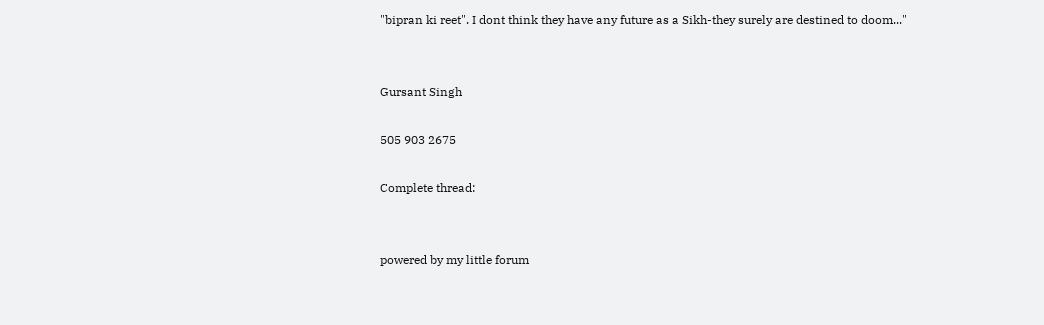"bipran ki reet". I dont think they have any future as a Sikh-they surely are destined to doom..."


Gursant Singh

505 903 2675

Complete thread:


powered by my little forum